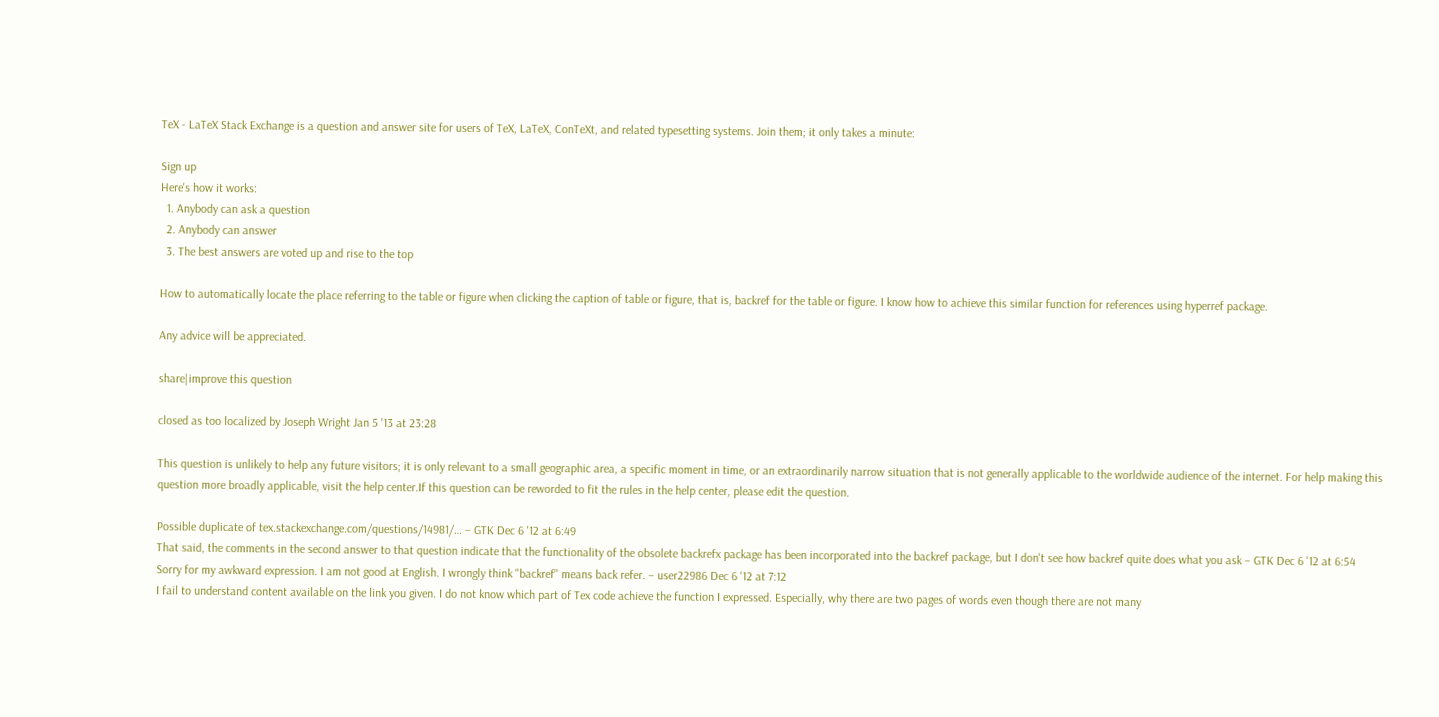TeX - LaTeX Stack Exchange is a question and answer site for users of TeX, LaTeX, ConTeXt, and related typesetting systems. Join them; it only takes a minute:

Sign up
Here's how it works:
  1. Anybody can ask a question
  2. Anybody can answer
  3. The best answers are voted up and rise to the top

How to automatically locate the place referring to the table or figure when clicking the caption of table or figure, that is, backref for the table or figure. I know how to achieve this similar function for references using hyperref package.

Any advice will be appreciated.

share|improve this question

closed as too localized by Joseph Wright Jan 5 '13 at 23:28

This question is unlikely to help any future visitors; it is only relevant to a small geographic area, a specific moment in time, or an extraordinarily narrow situation that is not generally applicable to the worldwide audience of the internet. For help making this question more broadly applicable, visit the help center.If this question can be reworded to fit the rules in the help center, please edit the question.

Possible duplicate of tex.stackexchange.com/questions/14981/… – GTK Dec 6 '12 at 6:49
That said, the comments in the second answer to that question indicate that the functionality of the obsolete backrefx package has been incorporated into the backref package, but I don't see how backref quite does what you ask – GTK Dec 6 '12 at 6:54
Sorry for my awkward expression. I am not good at English. I wrongly think "backref" means back refer. – user22986 Dec 6 '12 at 7:12
I fail to understand content available on the link you given. I do not know which part of Tex code achieve the function I expressed. Especially, why there are two pages of words even though there are not many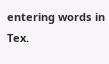entering words in Tex.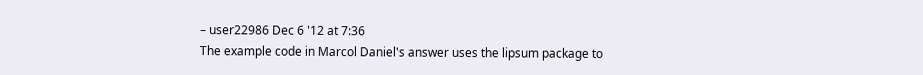– user22986 Dec 6 '12 at 7:36
The example code in Marcol Daniel's answer uses the lipsum package to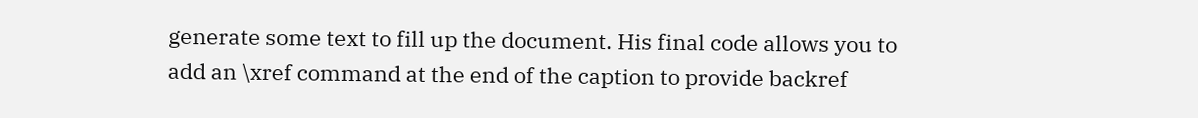generate some text to fill up the document. His final code allows you to add an \xref command at the end of the caption to provide backref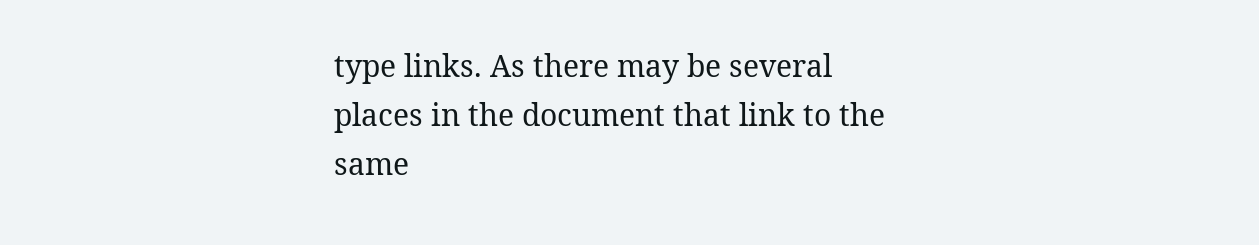type links. As there may be several places in the document that link to the same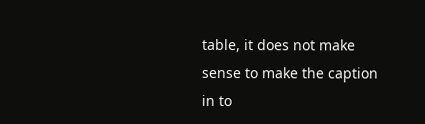table, it does not make sense to make the caption in to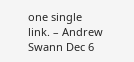one single link. – Andrew Swann Dec 6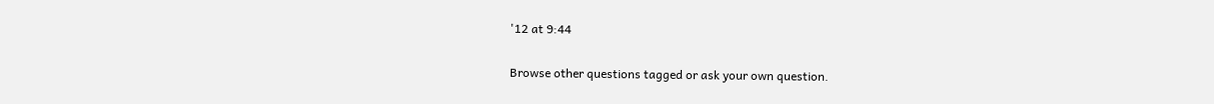'12 at 9:44

Browse other questions tagged or ask your own question.